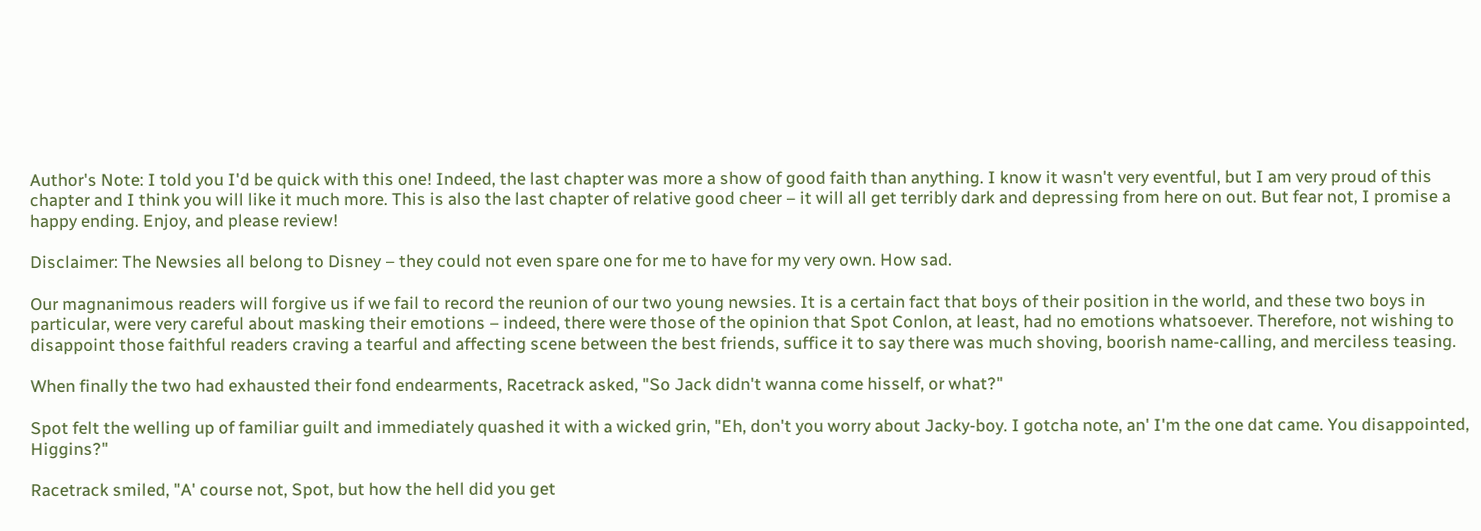Author's Note: I told you I'd be quick with this one! Indeed, the last chapter was more a show of good faith than anything. I know it wasn't very eventful, but I am very proud of this chapter and I think you will like it much more. This is also the last chapter of relative good cheer – it will all get terribly dark and depressing from here on out. But fear not, I promise a happy ending. Enjoy, and please review!

Disclaimer: The Newsies all belong to Disney – they could not even spare one for me to have for my very own. How sad.

Our magnanimous readers will forgive us if we fail to record the reunion of our two young newsies. It is a certain fact that boys of their position in the world, and these two boys in particular, were very careful about masking their emotions – indeed, there were those of the opinion that Spot Conlon, at least, had no emotions whatsoever. Therefore, not wishing to disappoint those faithful readers craving a tearful and affecting scene between the best friends, suffice it to say there was much shoving, boorish name-calling, and merciless teasing.

When finally the two had exhausted their fond endearments, Racetrack asked, "So Jack didn't wanna come hisself, or what?"

Spot felt the welling up of familiar guilt and immediately quashed it with a wicked grin, "Eh, don't you worry about Jacky-boy. I gotcha note, an' I'm the one dat came. You disappointed, Higgins?"

Racetrack smiled, "A' course not, Spot, but how the hell did you get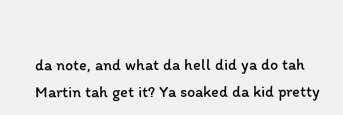da note, and what da hell did ya do tah Martin tah get it? Ya soaked da kid pretty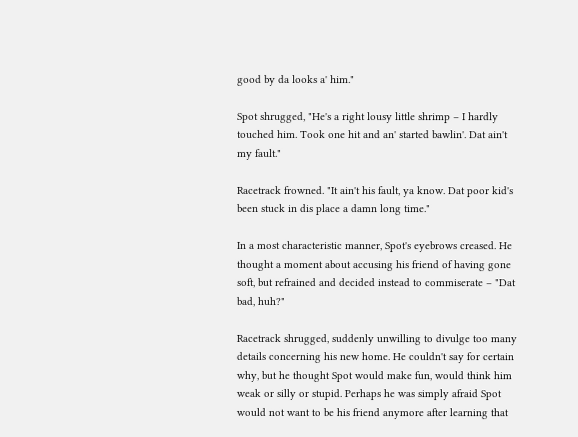good by da looks a' him."

Spot shrugged, "He's a right lousy little shrimp – I hardly touched him. Took one hit and an' started bawlin'. Dat ain't my fault."

Racetrack frowned. "It ain't his fault, ya know. Dat poor kid's been stuck in dis place a damn long time."

In a most characteristic manner, Spot's eyebrows creased. He thought a moment about accusing his friend of having gone soft, but refrained and decided instead to commiserate – "Dat bad, huh?"

Racetrack shrugged, suddenly unwilling to divulge too many details concerning his new home. He couldn't say for certain why, but he thought Spot would make fun, would think him weak or silly or stupid. Perhaps he was simply afraid Spot would not want to be his friend anymore after learning that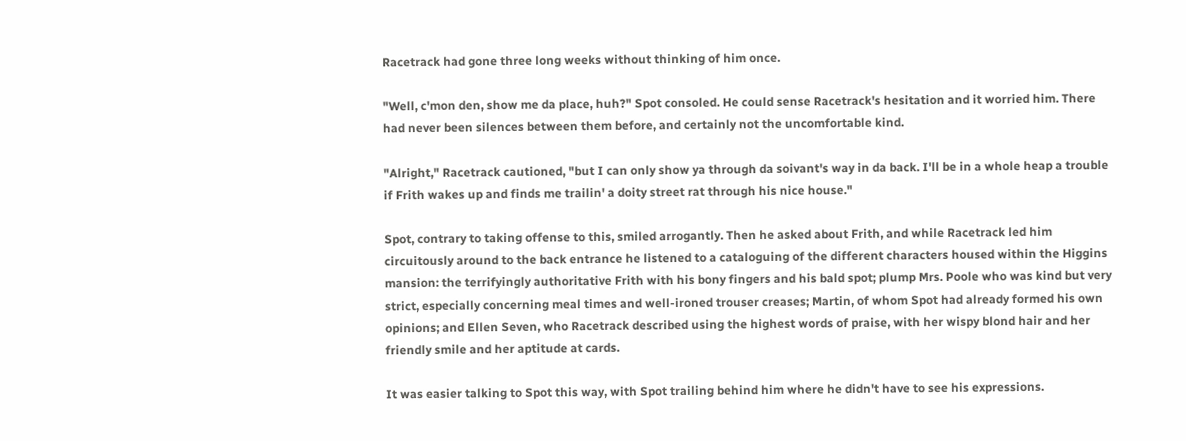Racetrack had gone three long weeks without thinking of him once.

"Well, c'mon den, show me da place, huh?" Spot consoled. He could sense Racetrack's hesitation and it worried him. There had never been silences between them before, and certainly not the uncomfortable kind.

"Alright," Racetrack cautioned, "but I can only show ya through da soivant's way in da back. I'll be in a whole heap a trouble if Frith wakes up and finds me trailin' a doity street rat through his nice house."

Spot, contrary to taking offense to this, smiled arrogantly. Then he asked about Frith, and while Racetrack led him circuitously around to the back entrance he listened to a cataloguing of the different characters housed within the Higgins mansion: the terrifyingly authoritative Frith with his bony fingers and his bald spot; plump Mrs. Poole who was kind but very strict, especially concerning meal times and well-ironed trouser creases; Martin, of whom Spot had already formed his own opinions; and Ellen Seven, who Racetrack described using the highest words of praise, with her wispy blond hair and her friendly smile and her aptitude at cards.

It was easier talking to Spot this way, with Spot trailing behind him where he didn't have to see his expressions.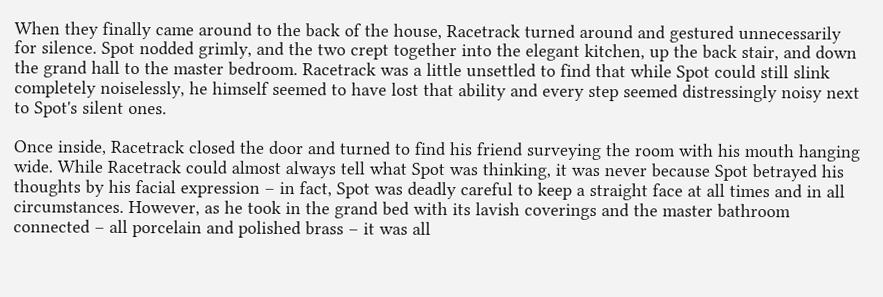When they finally came around to the back of the house, Racetrack turned around and gestured unnecessarily for silence. Spot nodded grimly, and the two crept together into the elegant kitchen, up the back stair, and down the grand hall to the master bedroom. Racetrack was a little unsettled to find that while Spot could still slink completely noiselessly, he himself seemed to have lost that ability and every step seemed distressingly noisy next to Spot's silent ones.

Once inside, Racetrack closed the door and turned to find his friend surveying the room with his mouth hanging wide. While Racetrack could almost always tell what Spot was thinking, it was never because Spot betrayed his thoughts by his facial expression – in fact, Spot was deadly careful to keep a straight face at all times and in all circumstances. However, as he took in the grand bed with its lavish coverings and the master bathroom connected – all porcelain and polished brass – it was all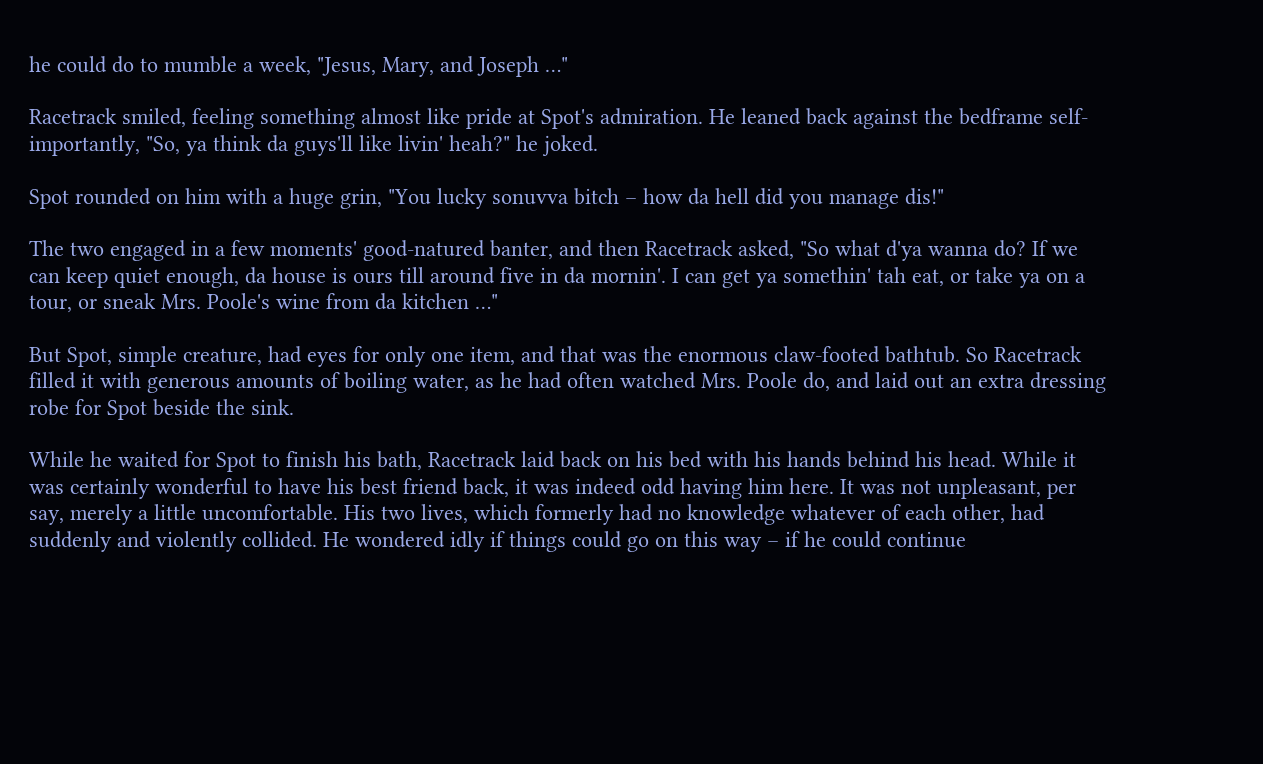he could do to mumble a week, "Jesus, Mary, and Joseph …"

Racetrack smiled, feeling something almost like pride at Spot's admiration. He leaned back against the bedframe self-importantly, "So, ya think da guys'll like livin' heah?" he joked.

Spot rounded on him with a huge grin, "You lucky sonuvva bitch – how da hell did you manage dis!"

The two engaged in a few moments' good-natured banter, and then Racetrack asked, "So what d'ya wanna do? If we can keep quiet enough, da house is ours till around five in da mornin'. I can get ya somethin' tah eat, or take ya on a tour, or sneak Mrs. Poole's wine from da kitchen …"

But Spot, simple creature, had eyes for only one item, and that was the enormous claw-footed bathtub. So Racetrack filled it with generous amounts of boiling water, as he had often watched Mrs. Poole do, and laid out an extra dressing robe for Spot beside the sink.

While he waited for Spot to finish his bath, Racetrack laid back on his bed with his hands behind his head. While it was certainly wonderful to have his best friend back, it was indeed odd having him here. It was not unpleasant, per say, merely a little uncomfortable. His two lives, which formerly had no knowledge whatever of each other, had suddenly and violently collided. He wondered idly if things could go on this way – if he could continue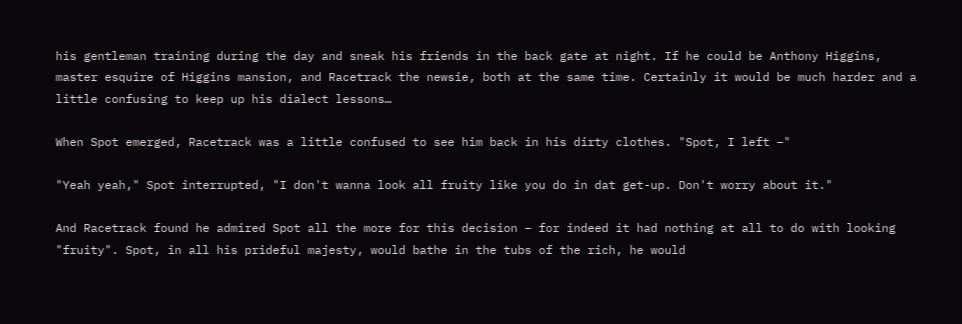his gentleman training during the day and sneak his friends in the back gate at night. If he could be Anthony Higgins, master esquire of Higgins mansion, and Racetrack the newsie, both at the same time. Certainly it would be much harder and a little confusing to keep up his dialect lessons…

When Spot emerged, Racetrack was a little confused to see him back in his dirty clothes. "Spot, I left –"

"Yeah yeah," Spot interrupted, "I don't wanna look all fruity like you do in dat get-up. Don't worry about it."

And Racetrack found he admired Spot all the more for this decision – for indeed it had nothing at all to do with looking "fruity". Spot, in all his prideful majesty, would bathe in the tubs of the rich, he would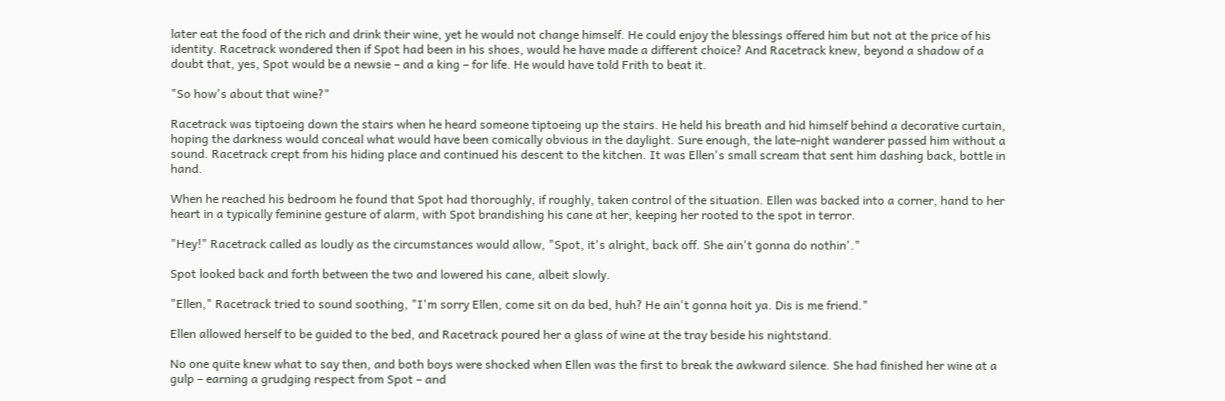later eat the food of the rich and drink their wine, yet he would not change himself. He could enjoy the blessings offered him but not at the price of his identity. Racetrack wondered then if Spot had been in his shoes, would he have made a different choice? And Racetrack knew, beyond a shadow of a doubt that, yes, Spot would be a newsie – and a king – for life. He would have told Frith to beat it.

"So how's about that wine?"

Racetrack was tiptoeing down the stairs when he heard someone tiptoeing up the stairs. He held his breath and hid himself behind a decorative curtain, hoping the darkness would conceal what would have been comically obvious in the daylight. Sure enough, the late-night wanderer passed him without a sound. Racetrack crept from his hiding place and continued his descent to the kitchen. It was Ellen's small scream that sent him dashing back, bottle in hand.

When he reached his bedroom he found that Spot had thoroughly, if roughly, taken control of the situation. Ellen was backed into a corner, hand to her heart in a typically feminine gesture of alarm, with Spot brandishing his cane at her, keeping her rooted to the spot in terror.

"Hey!" Racetrack called as loudly as the circumstances would allow, "Spot, it's alright, back off. She ain't gonna do nothin'."

Spot looked back and forth between the two and lowered his cane, albeit slowly.

"Ellen," Racetrack tried to sound soothing, "I'm sorry Ellen, come sit on da bed, huh? He ain't gonna hoit ya. Dis is me friend."

Ellen allowed herself to be guided to the bed, and Racetrack poured her a glass of wine at the tray beside his nightstand.

No one quite knew what to say then, and both boys were shocked when Ellen was the first to break the awkward silence. She had finished her wine at a gulp – earning a grudging respect from Spot – and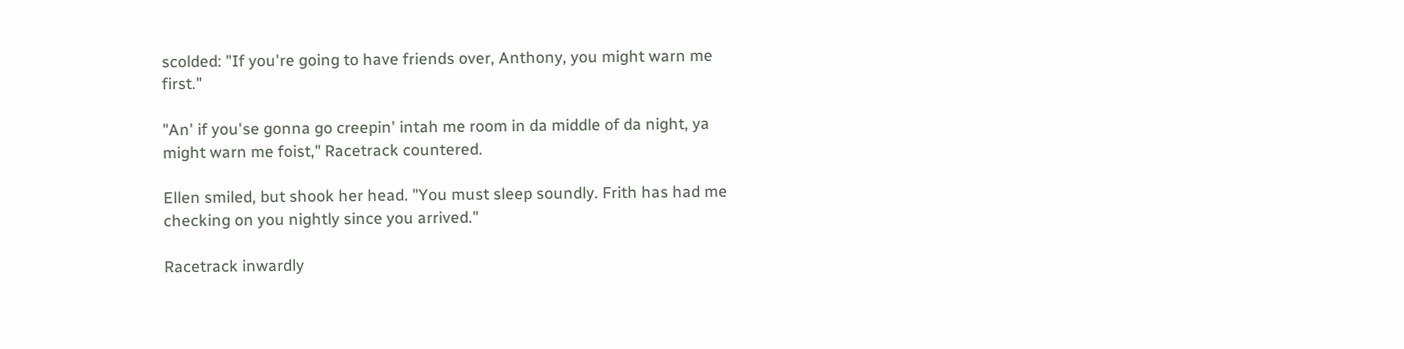scolded: "If you're going to have friends over, Anthony, you might warn me first."

"An' if you'se gonna go creepin' intah me room in da middle of da night, ya might warn me foist," Racetrack countered.

Ellen smiled, but shook her head. "You must sleep soundly. Frith has had me checking on you nightly since you arrived."

Racetrack inwardly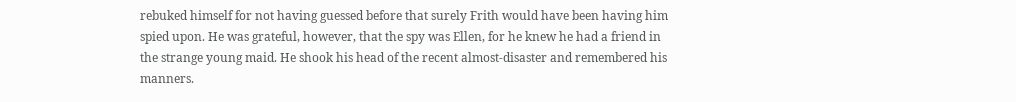rebuked himself for not having guessed before that surely Frith would have been having him spied upon. He was grateful, however, that the spy was Ellen, for he knew he had a friend in the strange young maid. He shook his head of the recent almost-disaster and remembered his manners.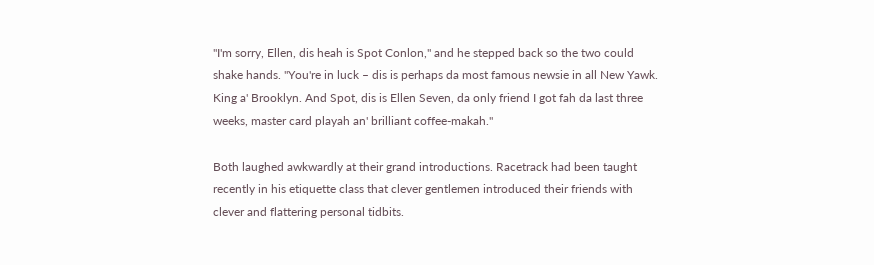"I'm sorry, Ellen, dis heah is Spot Conlon," and he stepped back so the two could shake hands. "You're in luck – dis is perhaps da most famous newsie in all New Yawk. King a' Brooklyn. And Spot, dis is Ellen Seven, da only friend I got fah da last three weeks, master card playah an' brilliant coffee-makah."

Both laughed awkwardly at their grand introductions. Racetrack had been taught recently in his etiquette class that clever gentlemen introduced their friends with clever and flattering personal tidbits.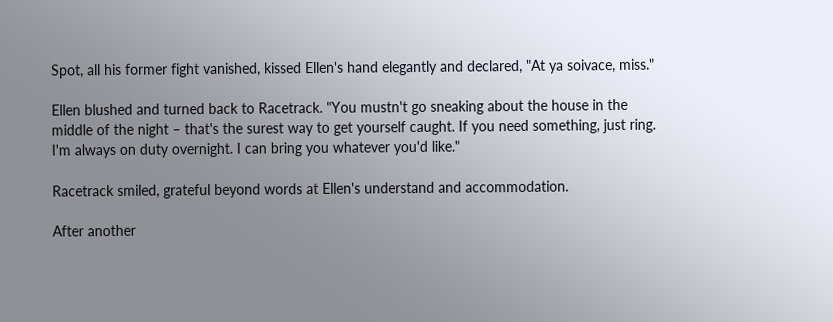Spot, all his former fight vanished, kissed Ellen's hand elegantly and declared, "At ya soivace, miss."

Ellen blushed and turned back to Racetrack. "You mustn't go sneaking about the house in the middle of the night – that's the surest way to get yourself caught. If you need something, just ring. I'm always on duty overnight. I can bring you whatever you'd like."

Racetrack smiled, grateful beyond words at Ellen's understand and accommodation.

After another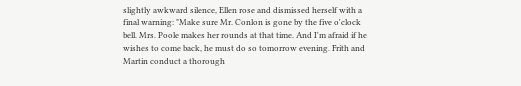slightly awkward silence, Ellen rose and dismissed herself with a final warning: "Make sure Mr. Conlon is gone by the five o'clock bell. Mrs. Poole makes her rounds at that time. And I'm afraid if he wishes to come back, he must do so tomorrow evening. Frith and Martin conduct a thorough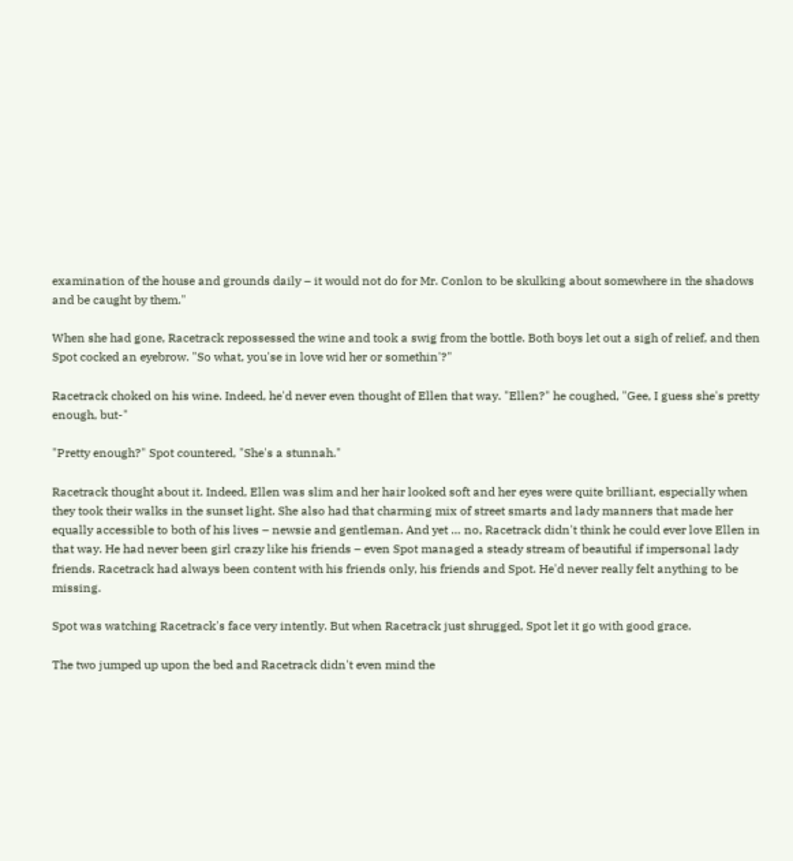examination of the house and grounds daily – it would not do for Mr. Conlon to be skulking about somewhere in the shadows and be caught by them."

When she had gone, Racetrack repossessed the wine and took a swig from the bottle. Both boys let out a sigh of relief, and then Spot cocked an eyebrow. "So what, you'se in love wid her or somethin'?"

Racetrack choked on his wine. Indeed, he'd never even thought of Ellen that way. "Ellen?" he coughed, "Gee, I guess she's pretty enough, but-"

"Pretty enough?" Spot countered, "She's a stunnah."

Racetrack thought about it. Indeed, Ellen was slim and her hair looked soft and her eyes were quite brilliant, especially when they took their walks in the sunset light. She also had that charming mix of street smarts and lady manners that made her equally accessible to both of his lives – newsie and gentleman. And yet … no, Racetrack didn't think he could ever love Ellen in that way. He had never been girl crazy like his friends – even Spot managed a steady stream of beautiful if impersonal lady friends. Racetrack had always been content with his friends only, his friends and Spot. He'd never really felt anything to be missing.

Spot was watching Racetrack's face very intently. But when Racetrack just shrugged, Spot let it go with good grace.

The two jumped up upon the bed and Racetrack didn't even mind the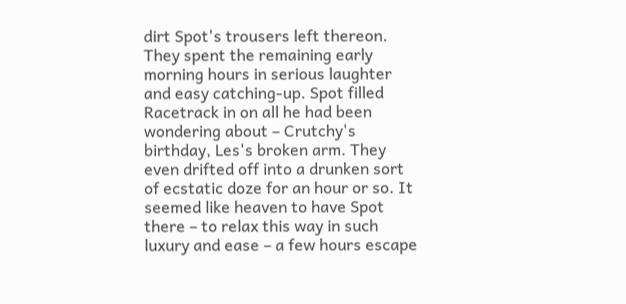dirt Spot's trousers left thereon. They spent the remaining early morning hours in serious laughter and easy catching-up. Spot filled Racetrack in on all he had been wondering about – Crutchy's birthday, Les's broken arm. They even drifted off into a drunken sort of ecstatic doze for an hour or so. It seemed like heaven to have Spot there – to relax this way in such luxury and ease – a few hours escape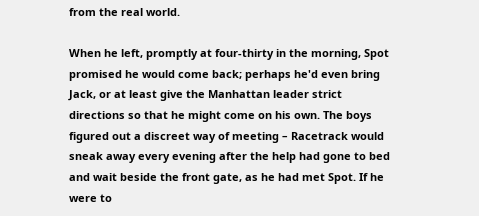from the real world.

When he left, promptly at four-thirty in the morning, Spot promised he would come back; perhaps he'd even bring Jack, or at least give the Manhattan leader strict directions so that he might come on his own. The boys figured out a discreet way of meeting – Racetrack would sneak away every evening after the help had gone to bed and wait beside the front gate, as he had met Spot. If he were to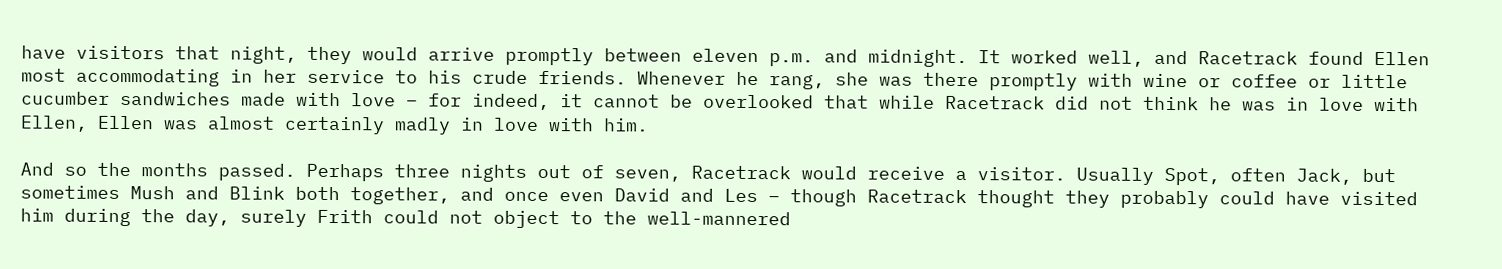have visitors that night, they would arrive promptly between eleven p.m. and midnight. It worked well, and Racetrack found Ellen most accommodating in her service to his crude friends. Whenever he rang, she was there promptly with wine or coffee or little cucumber sandwiches made with love – for indeed, it cannot be overlooked that while Racetrack did not think he was in love with Ellen, Ellen was almost certainly madly in love with him.

And so the months passed. Perhaps three nights out of seven, Racetrack would receive a visitor. Usually Spot, often Jack, but sometimes Mush and Blink both together, and once even David and Les – though Racetrack thought they probably could have visited him during the day, surely Frith could not object to the well-mannered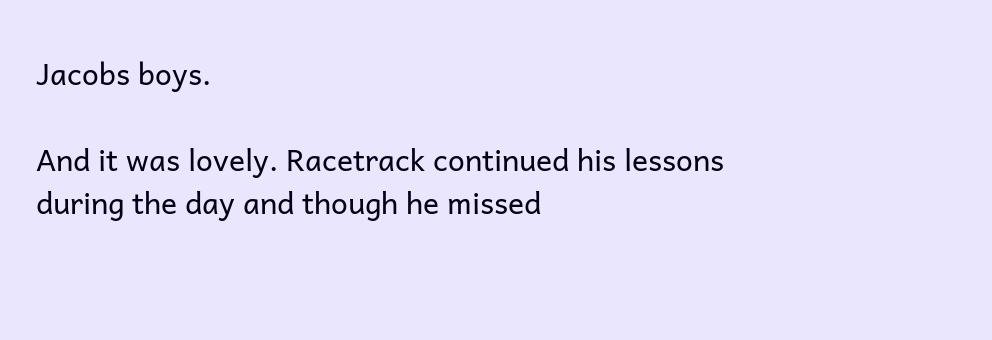Jacobs boys.

And it was lovely. Racetrack continued his lessons during the day and though he missed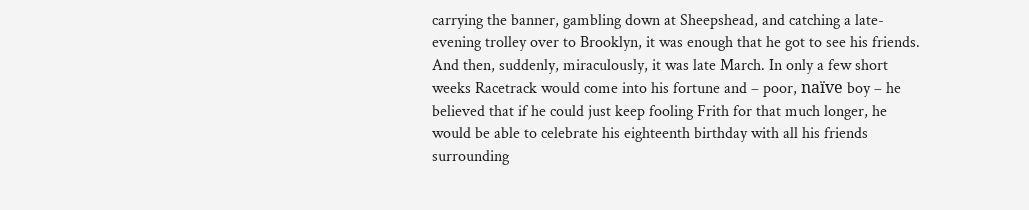carrying the banner, gambling down at Sheepshead, and catching a late-evening trolley over to Brooklyn, it was enough that he got to see his friends. And then, suddenly, miraculously, it was late March. In only a few short weeks Racetrack would come into his fortune and – poor, naïve boy – he believed that if he could just keep fooling Frith for that much longer, he would be able to celebrate his eighteenth birthday with all his friends surrounding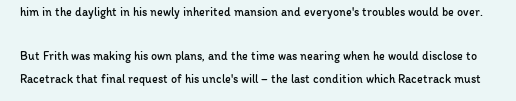him in the daylight in his newly inherited mansion and everyone's troubles would be over.

But Frith was making his own plans, and the time was nearing when he would disclose to Racetrack that final request of his uncle's will – the last condition which Racetrack must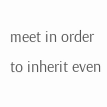meet in order to inherit even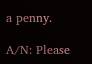a penny.

A/N: Please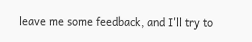leave me some feedback, and I'll try to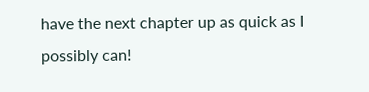have the next chapter up as quick as I possibly can!